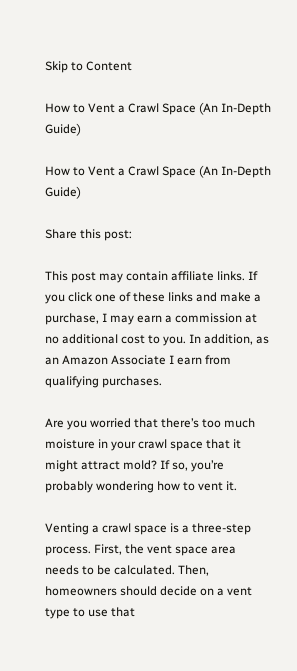Skip to Content

How to Vent a Crawl Space (An In-Depth Guide)

How to Vent a Crawl Space (An In-Depth Guide)

Share this post:

This post may contain affiliate links. If you click one of these links and make a purchase, I may earn a commission at no additional cost to you. In addition, as an Amazon Associate I earn from qualifying purchases.

Are you worried that there’s too much moisture in your crawl space that it might attract mold? If so, you’re probably wondering how to vent it.

Venting a crawl space is a three-step process. First, the vent space area needs to be calculated. Then, homeowners should decide on a vent type to use that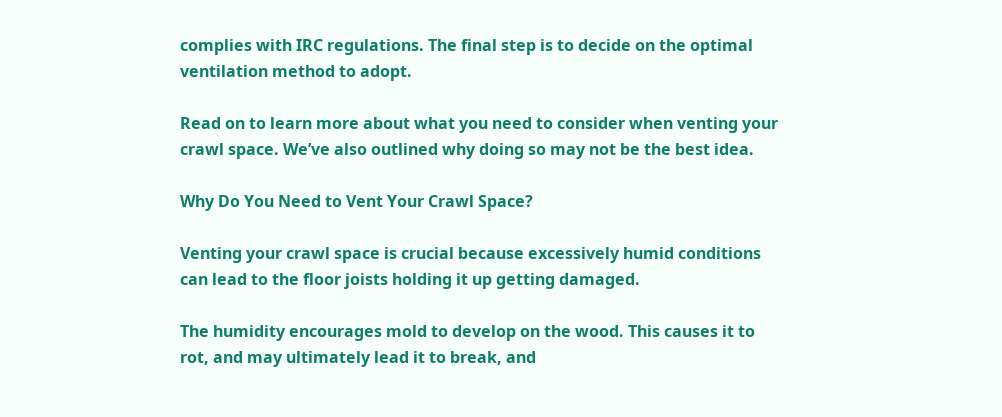complies with IRC regulations. The final step is to decide on the optimal ventilation method to adopt.

Read on to learn more about what you need to consider when venting your crawl space. We’ve also outlined why doing so may not be the best idea.

Why Do You Need to Vent Your Crawl Space?

Venting your crawl space is crucial because excessively humid conditions can lead to the floor joists holding it up getting damaged.

The humidity encourages mold to develop on the wood. This causes it to rot, and may ultimately lead it to break, and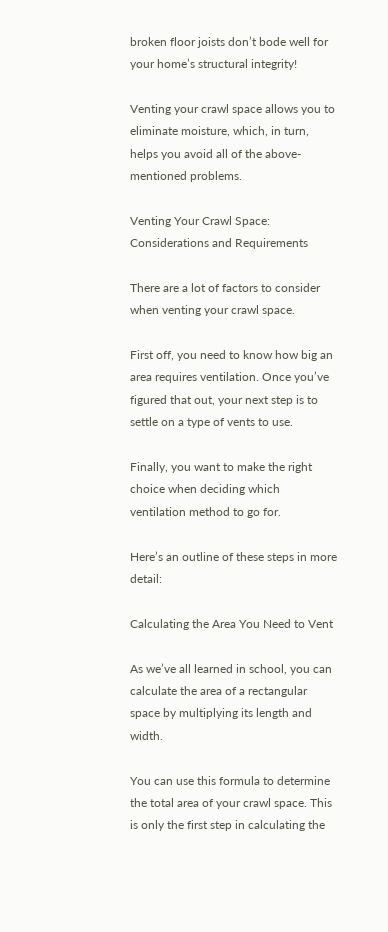broken floor joists don’t bode well for your home’s structural integrity!

Venting your crawl space allows you to eliminate moisture, which, in turn, helps you avoid all of the above-mentioned problems.

Venting Your Crawl Space: Considerations and Requirements

There are a lot of factors to consider when venting your crawl space.

First off, you need to know how big an area requires ventilation. Once you’ve figured that out, your next step is to settle on a type of vents to use.

Finally, you want to make the right choice when deciding which ventilation method to go for.

Here’s an outline of these steps in more detail:

Calculating the Area You Need to Vent

As we’ve all learned in school, you can calculate the area of a rectangular space by multiplying its length and width.

You can use this formula to determine the total area of your crawl space. This is only the first step in calculating the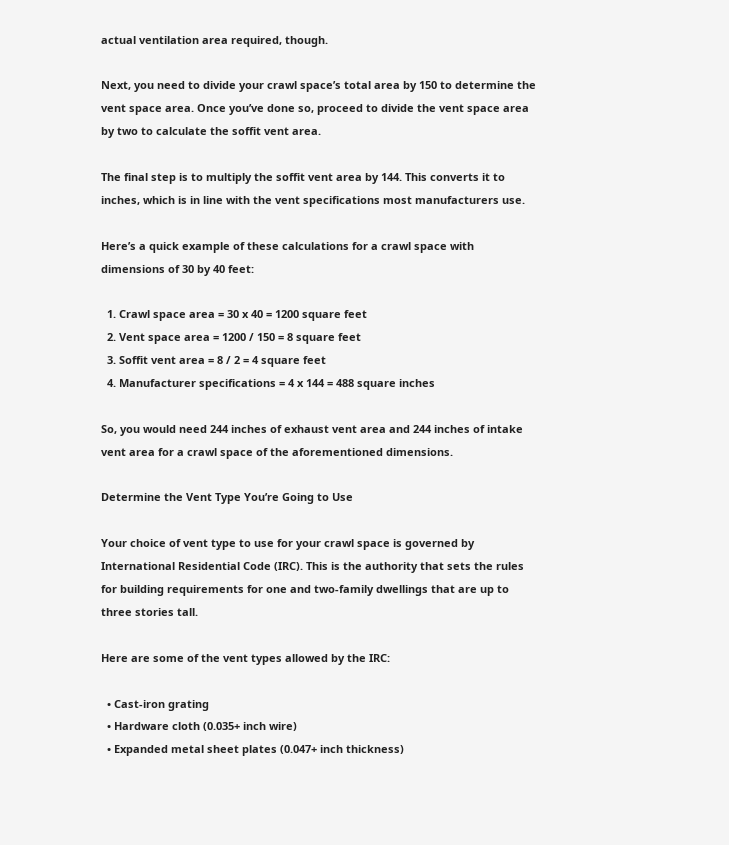actual ventilation area required, though.

Next, you need to divide your crawl space’s total area by 150 to determine the vent space area. Once you’ve done so, proceed to divide the vent space area by two to calculate the soffit vent area.

The final step is to multiply the soffit vent area by 144. This converts it to inches, which is in line with the vent specifications most manufacturers use.

Here’s a quick example of these calculations for a crawl space with dimensions of 30 by 40 feet:

  1. Crawl space area = 30 x 40 = 1200 square feet
  2. Vent space area = 1200 / 150 = 8 square feet
  3. Soffit vent area = 8 / 2 = 4 square feet
  4. Manufacturer specifications = 4 x 144 = 488 square inches

So, you would need 244 inches of exhaust vent area and 244 inches of intake vent area for a crawl space of the aforementioned dimensions.

Determine the Vent Type You’re Going to Use

Your choice of vent type to use for your crawl space is governed by International Residential Code (IRC). This is the authority that sets the rules for building requirements for one and two-family dwellings that are up to three stories tall.

Here are some of the vent types allowed by the IRC:

  • Cast-iron grating
  • Hardware cloth (0.035+ inch wire)
  • Expanded metal sheet plates (0.047+ inch thickness)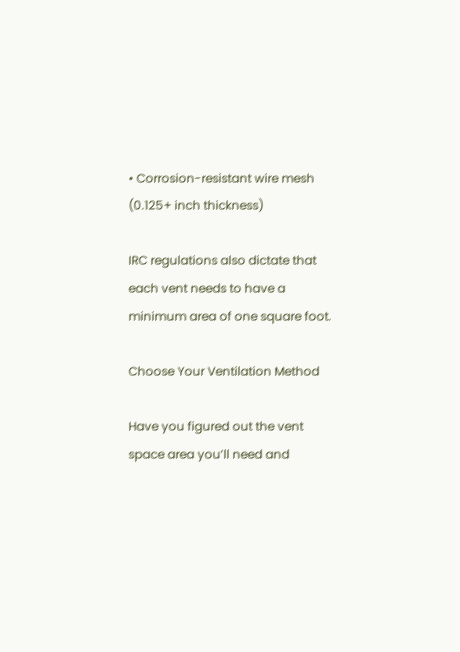• Corrosion-resistant wire mesh (0.125+ inch thickness)

IRC regulations also dictate that each vent needs to have a minimum area of one square foot.

Choose Your Ventilation Method

Have you figured out the vent space area you’ll need and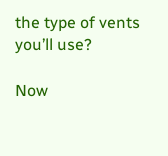the type of vents you’ll use?

Now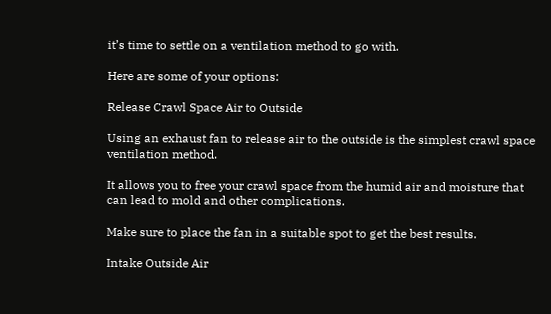it’s time to settle on a ventilation method to go with.

Here are some of your options:

Release Crawl Space Air to Outside

Using an exhaust fan to release air to the outside is the simplest crawl space ventilation method.

It allows you to free your crawl space from the humid air and moisture that can lead to mold and other complications.

Make sure to place the fan in a suitable spot to get the best results.

Intake Outside Air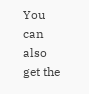You can also get the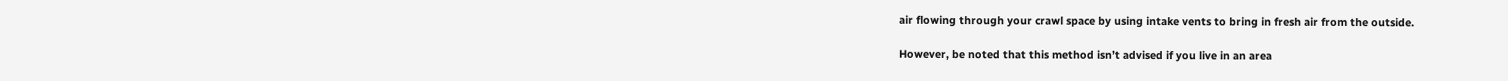air flowing through your crawl space by using intake vents to bring in fresh air from the outside.

However, be noted that this method isn’t advised if you live in an area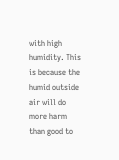with high humidity. This is because the humid outside air will do more harm than good to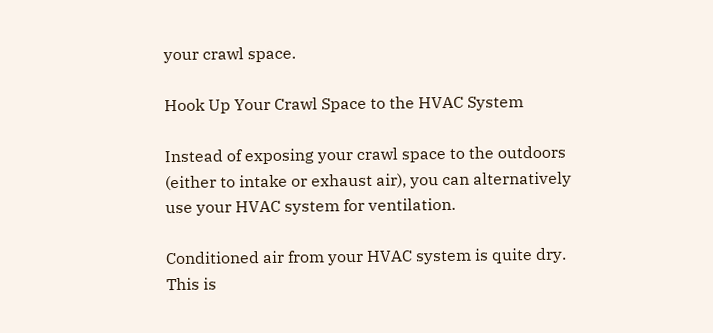your crawl space.

Hook Up Your Crawl Space to the HVAC System

Instead of exposing your crawl space to the outdoors (either to intake or exhaust air), you can alternatively use your HVAC system for ventilation.

Conditioned air from your HVAC system is quite dry. This is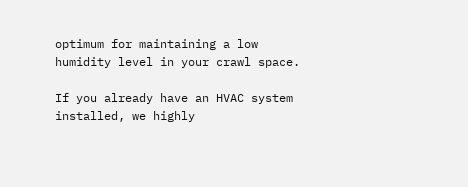optimum for maintaining a low humidity level in your crawl space.

If you already have an HVAC system installed, we highly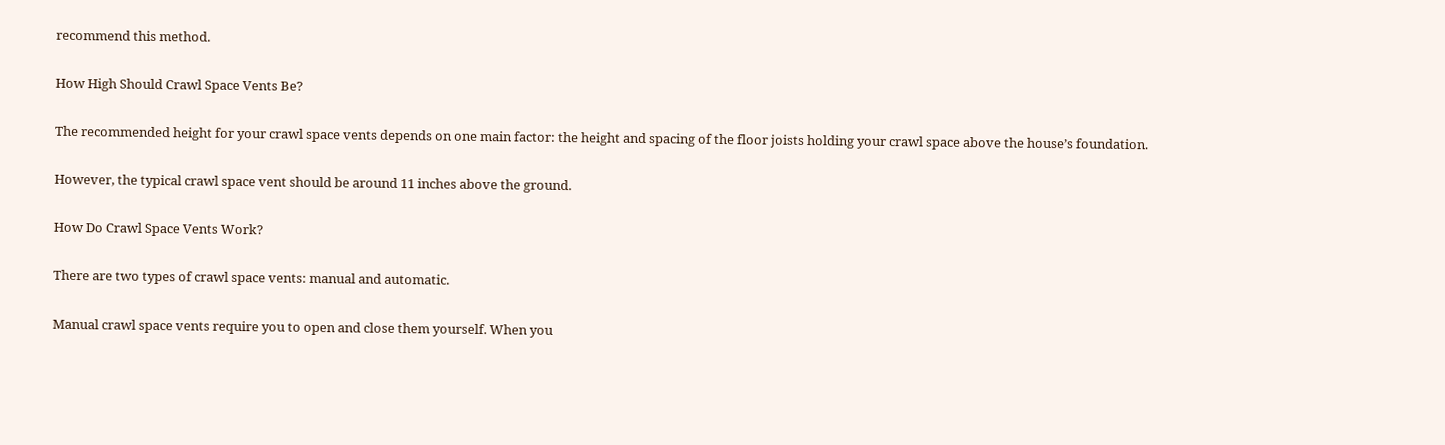recommend this method.

How High Should Crawl Space Vents Be?

The recommended height for your crawl space vents depends on one main factor: the height and spacing of the floor joists holding your crawl space above the house’s foundation.

However, the typical crawl space vent should be around 11 inches above the ground.

How Do Crawl Space Vents Work?

There are two types of crawl space vents: manual and automatic.

Manual crawl space vents require you to open and close them yourself. When you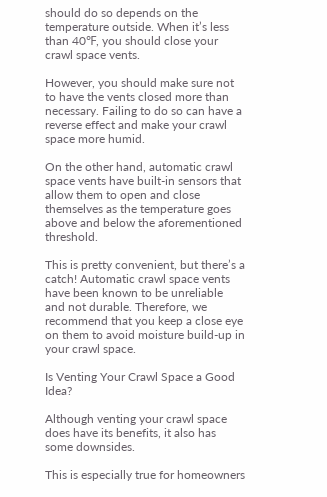should do so depends on the temperature outside. When it’s less than 40℉, you should close your crawl space vents.

However, you should make sure not to have the vents closed more than necessary. Failing to do so can have a reverse effect and make your crawl space more humid.

On the other hand, automatic crawl space vents have built-in sensors that allow them to open and close themselves as the temperature goes above and below the aforementioned threshold.

This is pretty convenient, but there’s a catch! Automatic crawl space vents have been known to be unreliable and not durable. Therefore, we recommend that you keep a close eye on them to avoid moisture build-up in your crawl space.

Is Venting Your Crawl Space a Good Idea?

Although venting your crawl space does have its benefits, it also has some downsides.

This is especially true for homeowners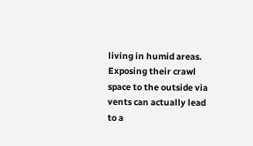living in humid areas. Exposing their crawl space to the outside via vents can actually lead to a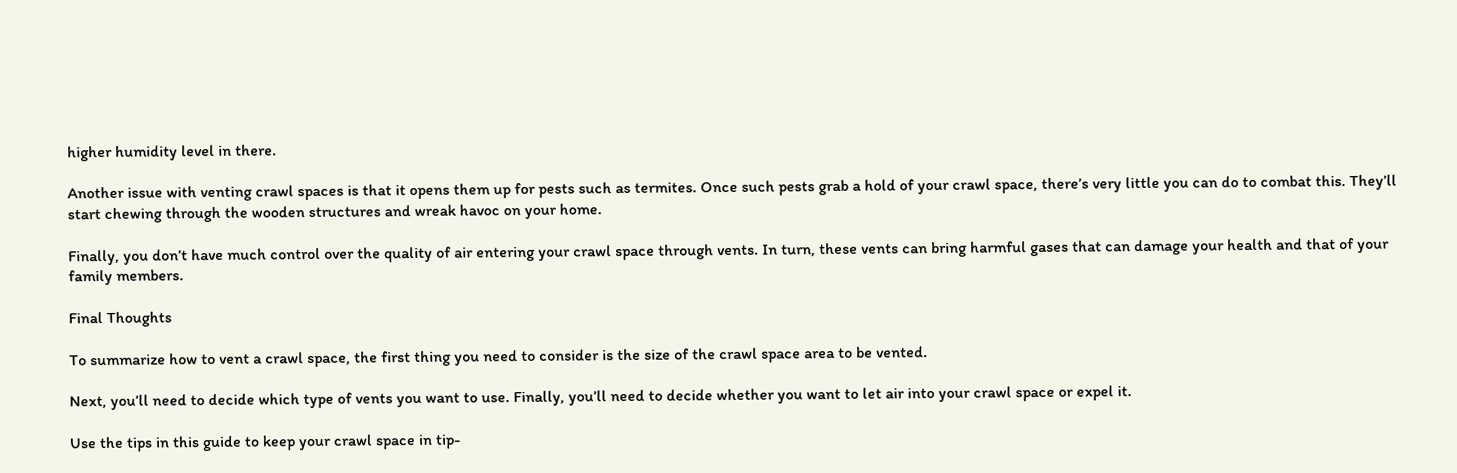higher humidity level in there.

Another issue with venting crawl spaces is that it opens them up for pests such as termites. Once such pests grab a hold of your crawl space, there’s very little you can do to combat this. They’ll start chewing through the wooden structures and wreak havoc on your home.

Finally, you don’t have much control over the quality of air entering your crawl space through vents. In turn, these vents can bring harmful gases that can damage your health and that of your family members.

Final Thoughts

To summarize how to vent a crawl space, the first thing you need to consider is the size of the crawl space area to be vented.

Next, you’ll need to decide which type of vents you want to use. Finally, you’ll need to decide whether you want to let air into your crawl space or expel it.

Use the tips in this guide to keep your crawl space in tip-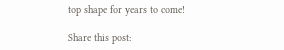top shape for years to come!

Share this post: